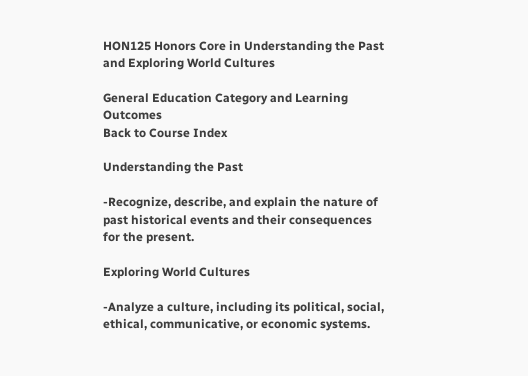HON125 Honors Core in Understanding the Past and Exploring World Cultures

General Education Category and Learning Outcomes
Back to Course Index

Understanding the Past

-Recognize, describe, and explain the nature of past historical events and their consequences for the present.

Exploring World Cultures

-Analyze a culture, including its political, social, ethical, communicative, or economic systems.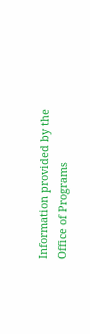Information provided by the Office of Programs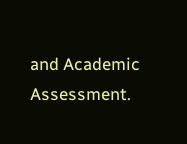and Academic Assessment.